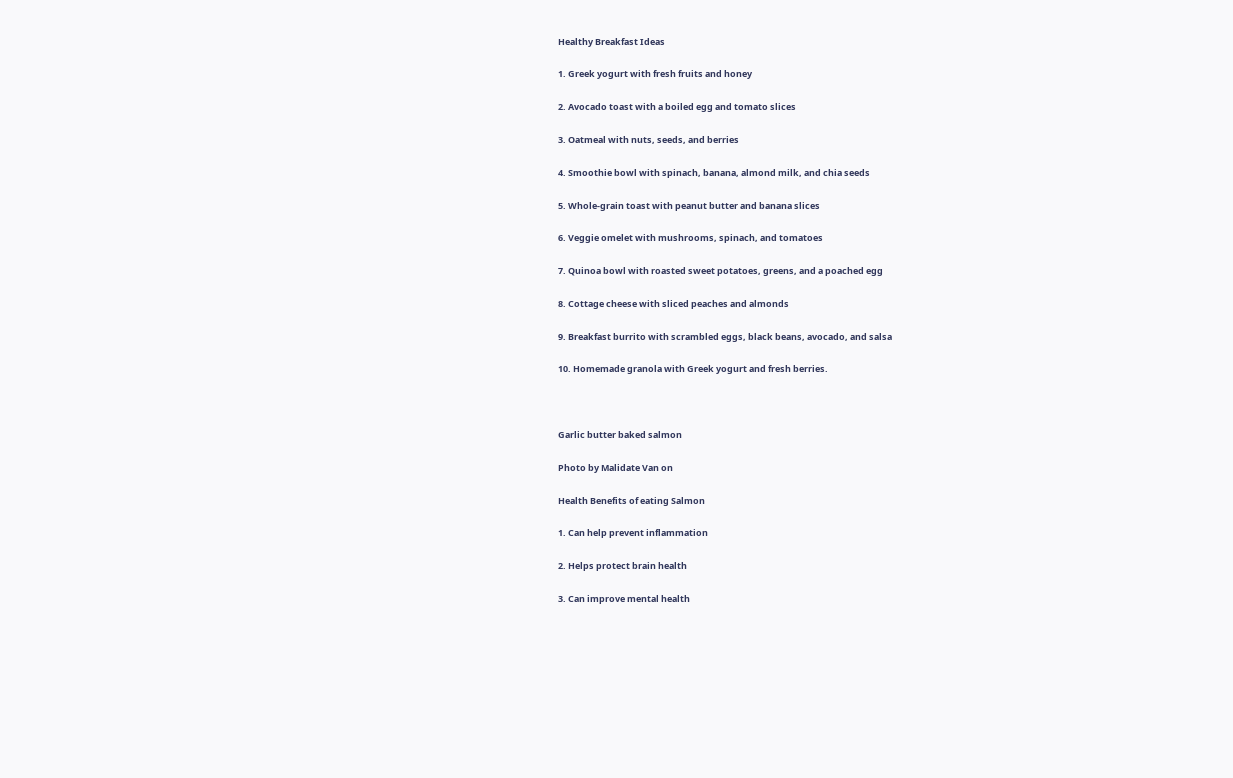Healthy Breakfast Ideas

1. Greek yogurt with fresh fruits and honey

2. Avocado toast with a boiled egg and tomato slices

3. Oatmeal with nuts, seeds, and berries

4. Smoothie bowl with spinach, banana, almond milk, and chia seeds

5. Whole-grain toast with peanut butter and banana slices

6. Veggie omelet with mushrooms, spinach, and tomatoes

7. Quinoa bowl with roasted sweet potatoes, greens, and a poached egg

8. Cottage cheese with sliced peaches and almonds

9. Breakfast burrito with scrambled eggs, black beans, avocado, and salsa

10. Homemade granola with Greek yogurt and fresh berries.



Garlic butter baked salmon

Photo by Malidate Van on

Health Benefits of eating Salmon

1. Can help prevent inflammation

2. Helps protect brain health

3. Can improve mental health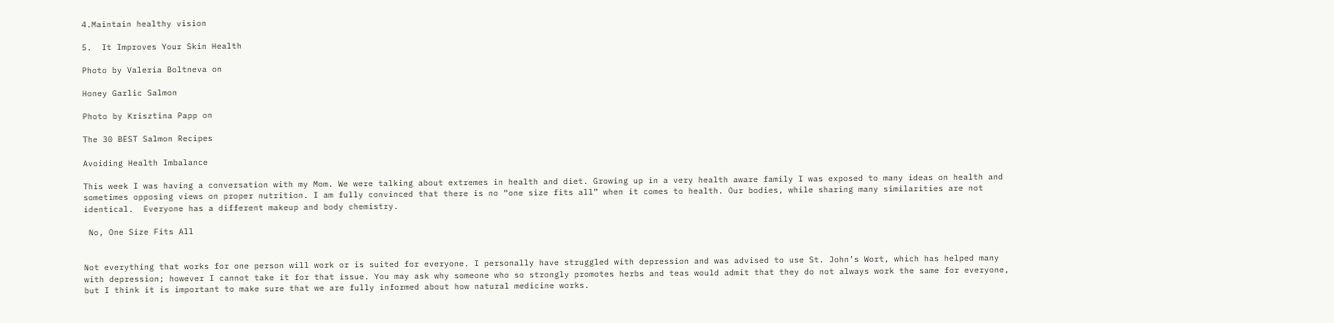4.Maintain healthy vision

5.  It Improves Your Skin Health

Photo by Valeria Boltneva on

Honey Garlic Salmon

Photo by Krisztina Papp on

The 30 BEST Salmon Recipes

Avoiding Health Imbalance

This week I was having a conversation with my Mom. We were talking about extremes in health and diet. Growing up in a very health aware family I was exposed to many ideas on health and sometimes opposing views on proper nutrition. I am fully convinced that there is no “one size fits all” when it comes to health. Our bodies, while sharing many similarities are not identical.  Everyone has a different makeup and body chemistry.

 No, One Size Fits All


Not everything that works for one person will work or is suited for everyone. I personally have struggled with depression and was advised to use St. John’s Wort, which has helped many with depression; however I cannot take it for that issue. You may ask why someone who so strongly promotes herbs and teas would admit that they do not always work the same for everyone, but I think it is important to make sure that we are fully informed about how natural medicine works.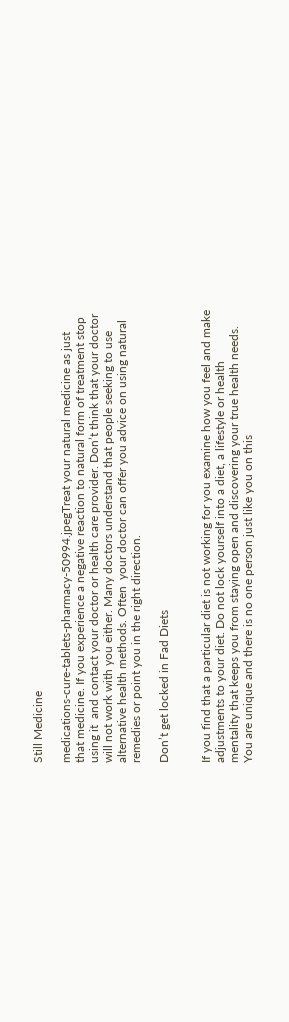Still Medicine

medications-cure-tablets-pharmacy-50994.jpegTreat your natural medicine as just that medicine. If you experience a negative reaction to natural form of treatment stop using it  and contact your doctor or health care provider. Don’t think that your doctor will not work with you either. Many doctors understand that people seeking to use alternative health methods. Often  your doctor can offer you advice on using natural remedies or point you in the right direction.

Don’t get locked in Fad Diets


If you find that a particular diet is not working for you examine how you feel and make adjustments to your diet. Do not lock yourself into a diet, a lifestyle or health mentality that keeps you from staying open and discovering your true health needs. You are unique and there is no one person just like you on this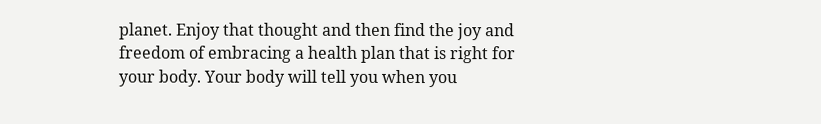planet. Enjoy that thought and then find the joy and freedom of embracing a health plan that is right for your body. Your body will tell you when you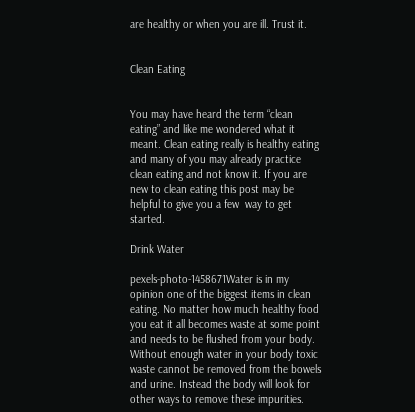are healthy or when you are ill. Trust it.


Clean Eating


You may have heard the term “clean eating” and like me wondered what it meant. Clean eating really is healthy eating and many of you may already practice clean eating and not know it. If you are new to clean eating this post may be helpful to give you a few  way to get started.

Drink Water

pexels-photo-1458671Water is in my opinion one of the biggest items in clean eating. No matter how much healthy food you eat it all becomes waste at some point and needs to be flushed from your body. Without enough water in your body toxic waste cannot be removed from the bowels and urine. Instead the body will look for other ways to remove these impurities.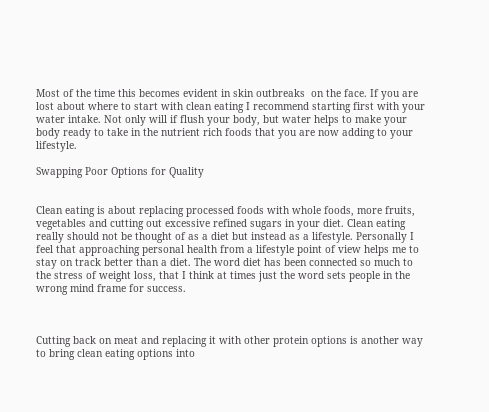Most of the time this becomes evident in skin outbreaks  on the face. If you are lost about where to start with clean eating I recommend starting first with your water intake. Not only will if flush your body, but water helps to make your body ready to take in the nutrient rich foods that you are now adding to your lifestyle.

Swapping Poor Options for Quality


Clean eating is about replacing processed foods with whole foods, more fruits, vegetables and cutting out excessive refined sugars in your diet. Clean eating really should not be thought of as a diet but instead as a lifestyle. Personally I feel that approaching personal health from a lifestyle point of view helps me to stay on track better than a diet. The word diet has been connected so much to the stress of weight loss, that I think at times just the word sets people in the wrong mind frame for success.



Cutting back on meat and replacing it with other protein options is another way to bring clean eating options into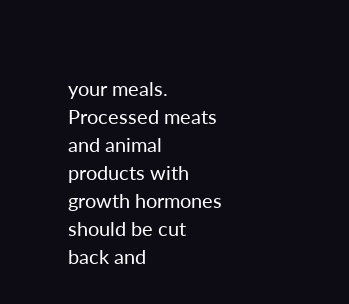your meals. Processed meats and animal products with growth hormones should be cut back and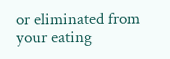or eliminated from your eating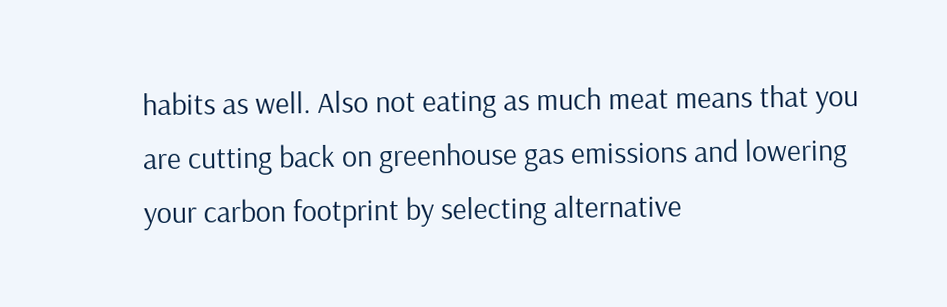habits as well. Also not eating as much meat means that you are cutting back on greenhouse gas emissions and lowering your carbon footprint by selecting alternative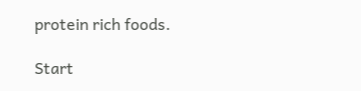protein rich foods.

Start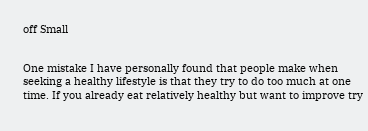off Small


One mistake I have personally found that people make when seeking a healthy lifestyle is that they try to do too much at one time. If you already eat relatively healthy but want to improve try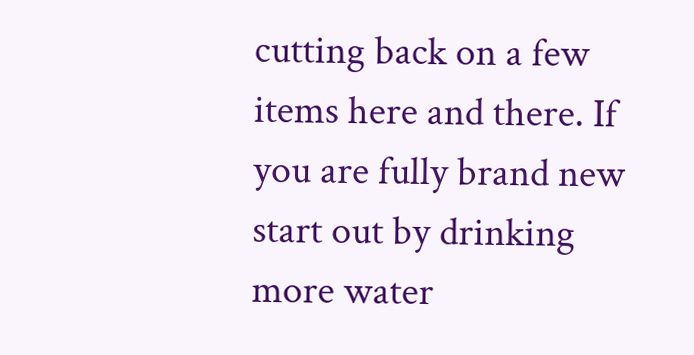cutting back on a few items here and there. If you are fully brand new start out by drinking more water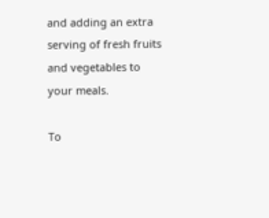and adding an extra serving of fresh fruits and vegetables to your meals.

To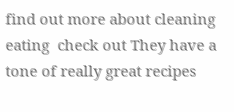find out more about cleaning eating  check out They have a tone of really great recipes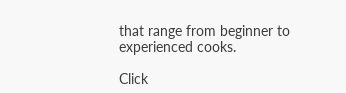that range from beginner to experienced cooks.

Click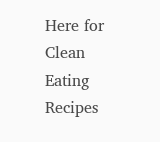Here for Clean Eating Recipes